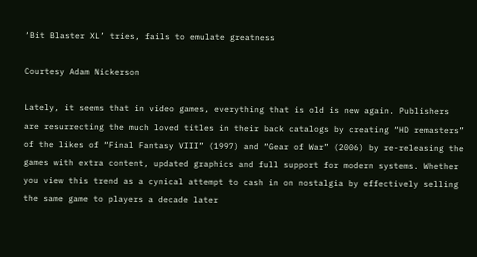‘Bit Blaster XL’ tries, fails to emulate greatness

Courtesy Adam Nickerson

Lately, it seems that in video games, everything that is old is new again. Publishers are resurrecting the much loved titles in their back catalogs by creating “HD remasters” of the likes of “Final Fantasy VIII” (1997) and “Gear of War” (2006) by re-releasing the games with extra content, updated graphics and full support for modern systems. Whether you view this trend as a cynical attempt to cash in on nostalgia by effectively selling the same game to players a decade later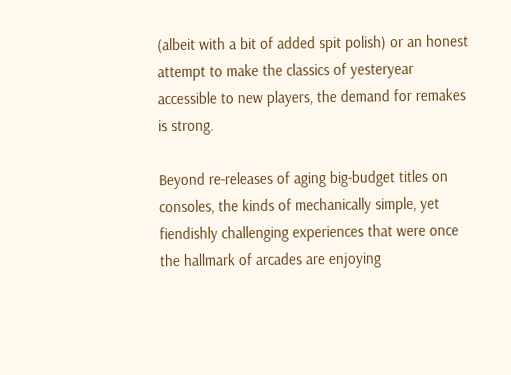(albeit with a bit of added spit polish) or an honest attempt to make the classics of yesteryear accessible to new players, the demand for remakes is strong.

Beyond re-releases of aging big-budget titles on consoles, the kinds of mechanically simple, yet fiendishly challenging experiences that were once the hallmark of arcades are enjoying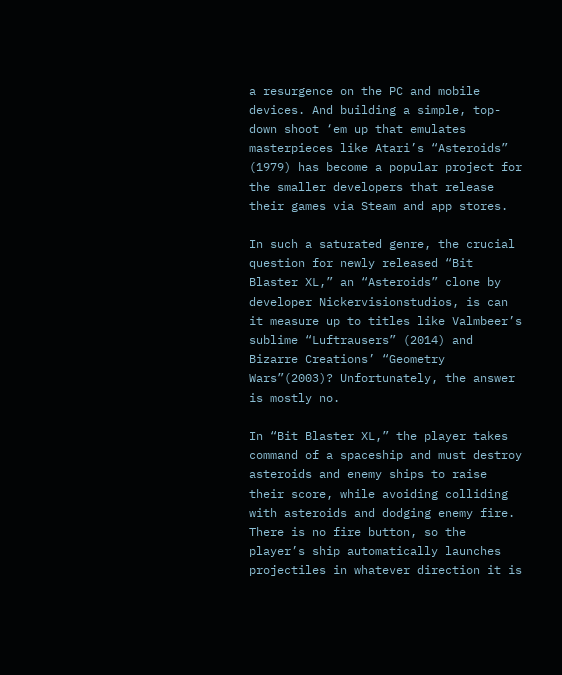a resurgence on the PC and mobile devices. And building a simple, top-down shoot ‘em up that emulates masterpieces like Atari’s “Asteroids” (1979) has become a popular project for the smaller developers that release their games via Steam and app stores.

In such a saturated genre, the crucial question for newly released “Bit Blaster XL,” an “Asteroids” clone by developer Nickervisionstudios, is can it measure up to titles like Valmbeer’s sublime “Luftrausers” (2014) and Bizarre Creations’ “Geometry Wars”(2003)? Unfortunately, the answer is mostly no.

In “Bit Blaster XL,” the player takes command of a spaceship and must destroy asteroids and enemy ships to raise their score, while avoiding colliding with asteroids and dodging enemy fire. There is no fire button, so the player’s ship automatically launches projectiles in whatever direction it is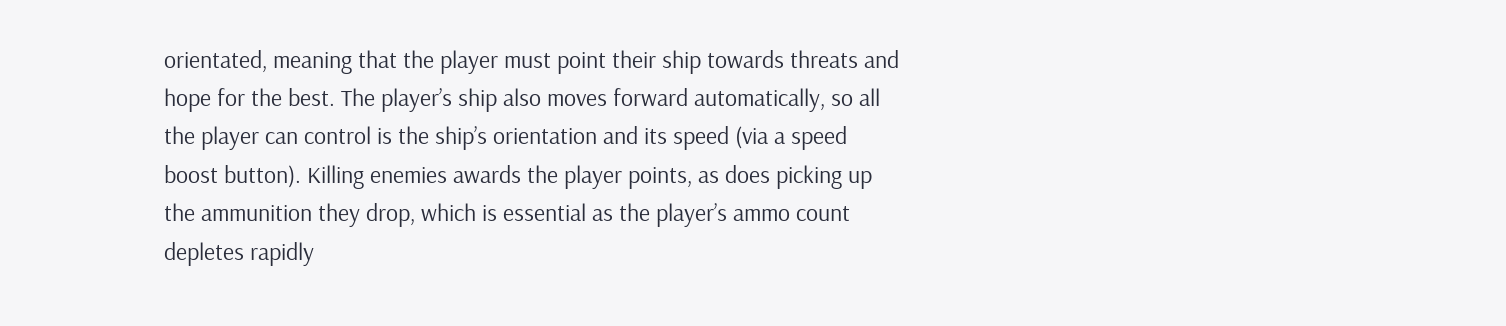orientated, meaning that the player must point their ship towards threats and hope for the best. The player’s ship also moves forward automatically, so all the player can control is the ship’s orientation and its speed (via a speed boost button). Killing enemies awards the player points, as does picking up the ammunition they drop, which is essential as the player’s ammo count depletes rapidly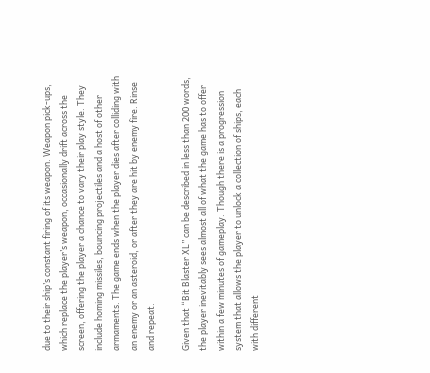due to their ship’s constant firing of its weapon. Weapon pick-ups, which replace the player’s weapon, occasionally drift across the screen, offering the player a chance to vary their play style. They include homing missiles, bouncing projectiles and a host of other armaments. The game ends when the player dies after colliding with an enemy or an asteroid, or after they are hit by enemy fire. Rinse and repeat.

Given that “Bit Blaster XL” can be described in less than 200 words, the player inevitably sees almost all of what the game has to offer within a few minutes of gameplay. Though there is a progression system that allows the player to unlock a collection of ships, each with different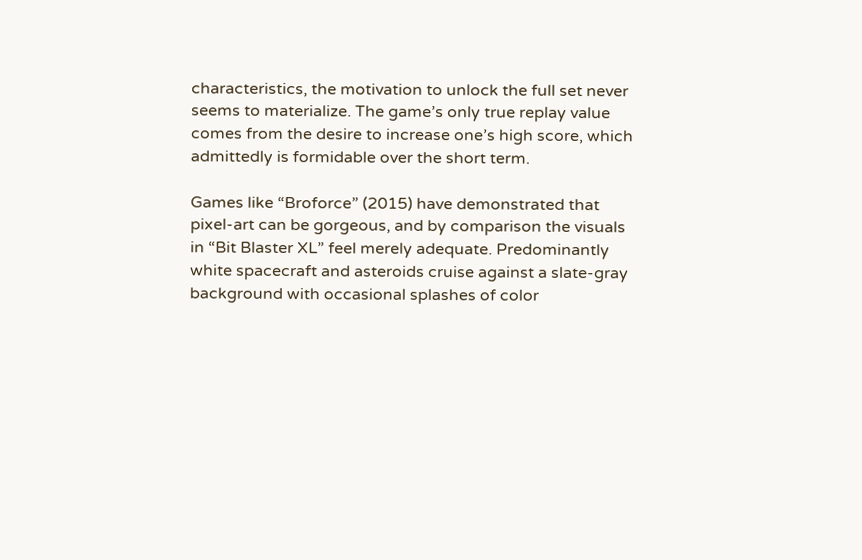characteristics, the motivation to unlock the full set never seems to materialize. The game’s only true replay value comes from the desire to increase one’s high score, which admittedly is formidable over the short term.

Games like “Broforce” (2015) have demonstrated that pixel-art can be gorgeous, and by comparison the visuals in “Bit Blaster XL” feel merely adequate. Predominantly white spacecraft and asteroids cruise against a slate-gray background with occasional splashes of color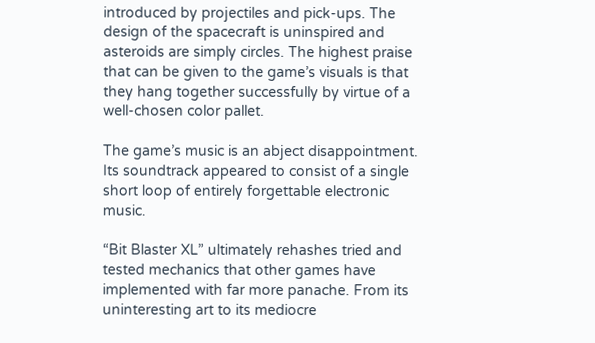introduced by projectiles and pick-ups. The design of the spacecraft is uninspired and asteroids are simply circles. The highest praise that can be given to the game’s visuals is that they hang together successfully by virtue of a well-chosen color pallet.

The game’s music is an abject disappointment. Its soundtrack appeared to consist of a single short loop of entirely forgettable electronic music.

“Bit Blaster XL” ultimately rehashes tried and tested mechanics that other games have implemented with far more panache. From its uninteresting art to its mediocre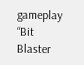gameplay “Bit Blaster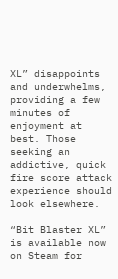XL” disappoints and underwhelms, providing a few minutes of enjoyment at best. Those seeking an addictive, quick fire score attack experience should look elsewhere.

“Bit Blaster XL” is available now on Steam for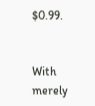$0.99.


With merely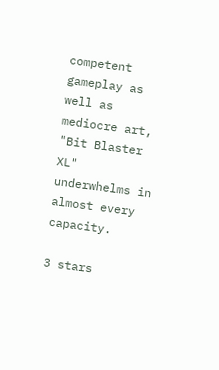competent gameplay as well as mediocre art, "Bit Blaster XL" underwhelms in almost every capacity.

3 stars